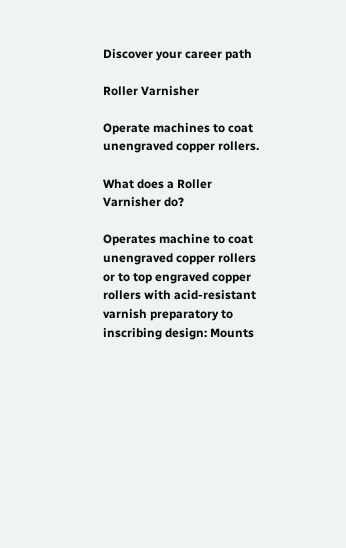Discover your career path

Roller Varnisher

Operate machines to coat unengraved copper rollers.

What does a Roller Varnisher do?

Operates machine to coat unengraved copper rollers or to top engraved copper rollers with acid-resistant varnish preparatory to inscribing design: Mounts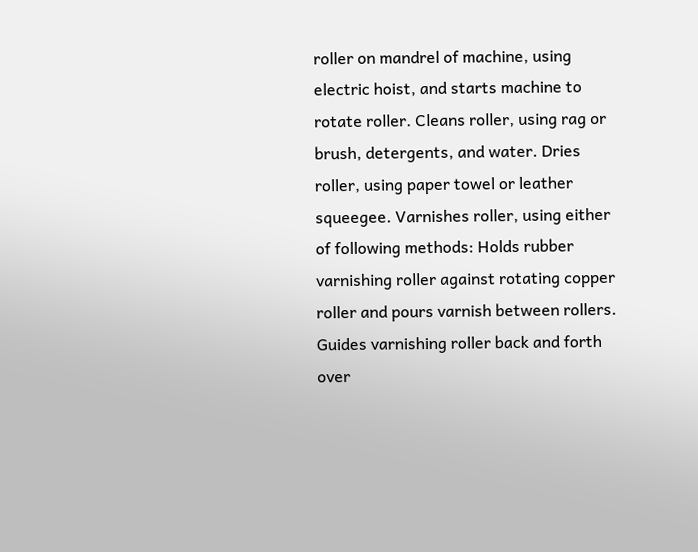roller on mandrel of machine, using electric hoist, and starts machine to rotate roller. Cleans roller, using rag or brush, detergents, and water. Dries roller, using paper towel or leather squeegee. Varnishes roller, using either of following methods: Holds rubber varnishing roller against rotating copper roller and pours varnish between rollers. Guides varnishing roller back and forth over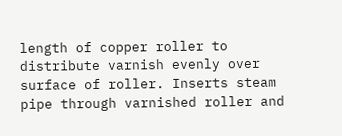length of copper roller to distribute varnish evenly over surface of roller. Inserts steam pipe through varnished roller and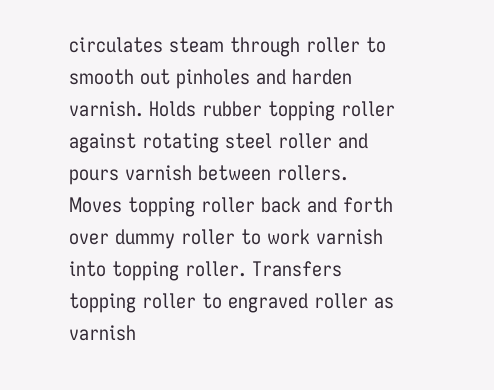circulates steam through roller to smooth out pinholes and harden varnish. Holds rubber topping roller against rotating steel roller and pours varnish between rollers. Moves topping roller back and forth over dummy roller to work varnish into topping roller. Transfers topping roller to engraved roller as varnish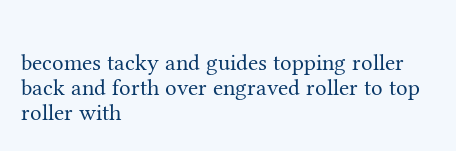becomes tacky and guides topping roller back and forth over engraved roller to top roller with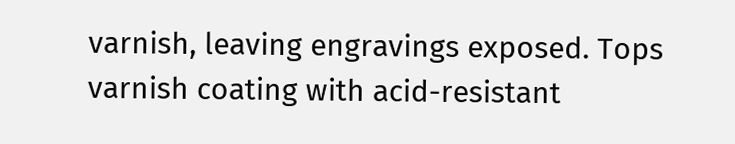varnish, leaving engravings exposed. Tops varnish coating with acid-resistant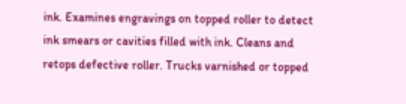ink. Examines engravings on topped roller to detect ink smears or cavities filled with ink. Cleans and retops defective roller. Trucks varnished or topped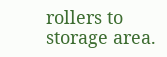rollers to storage area.